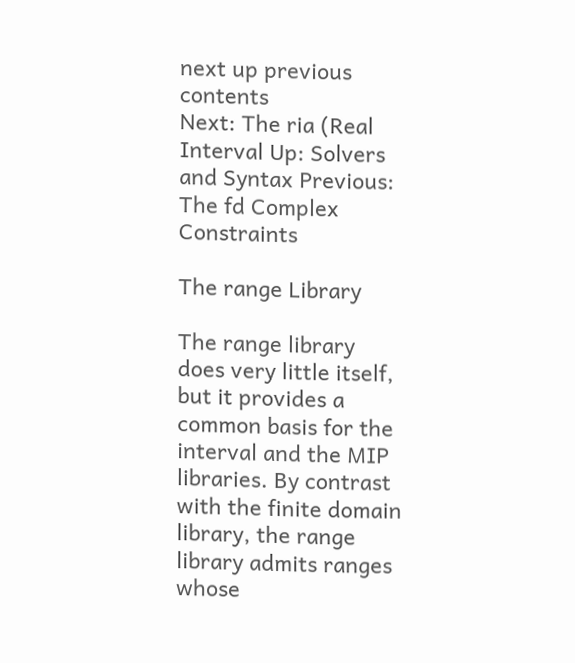next up previous contents
Next: The ria (Real Interval Up: Solvers and Syntax Previous: The fd Complex Constraints

The range Library

The range library does very little itself, but it provides a common basis for the interval and the MIP libraries. By contrast with the finite domain library, the range library admits ranges whose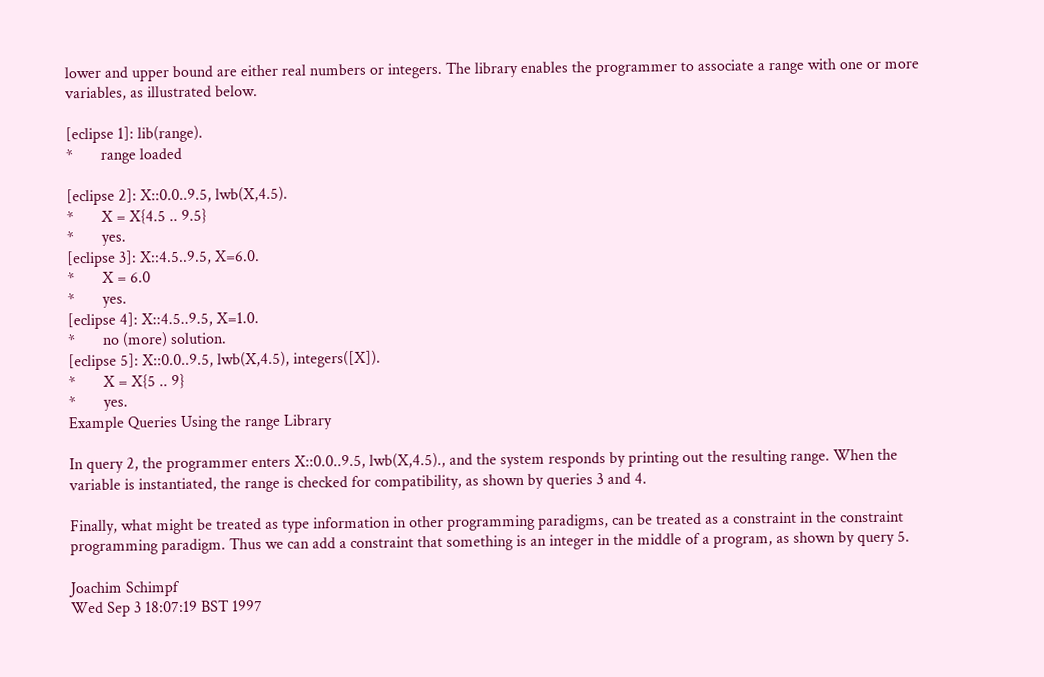lower and upper bound are either real numbers or integers. The library enables the programmer to associate a range with one or more variables, as illustrated below.

[eclipse 1]: lib(range).
*       range loaded

[eclipse 2]: X::0.0..9.5, lwb(X,4.5).
*       X = X{4.5 .. 9.5}
*       yes.
[eclipse 3]: X::4.5..9.5, X=6.0.
*       X = 6.0
*       yes.
[eclipse 4]: X::4.5..9.5, X=1.0.
*       no (more) solution.
[eclipse 5]: X::0.0..9.5, lwb(X,4.5), integers([X]).
*       X = X{5 .. 9}
*       yes.
Example Queries Using the range Library

In query 2, the programmer enters X::0.0..9.5, lwb(X,4.5)., and the system responds by printing out the resulting range. When the variable is instantiated, the range is checked for compatibility, as shown by queries 3 and 4.

Finally, what might be treated as type information in other programming paradigms, can be treated as a constraint in the constraint programming paradigm. Thus we can add a constraint that something is an integer in the middle of a program, as shown by query 5.

Joachim Schimpf
Wed Sep 3 18:07:19 BST 1997